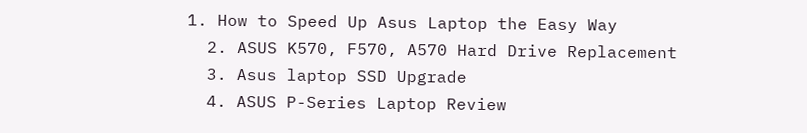1. How to Speed Up Asus Laptop the Easy Way
  2. ASUS K570, F570, A570 Hard Drive Replacement
  3. Asus laptop SSD Upgrade
  4. ASUS P-Series Laptop Review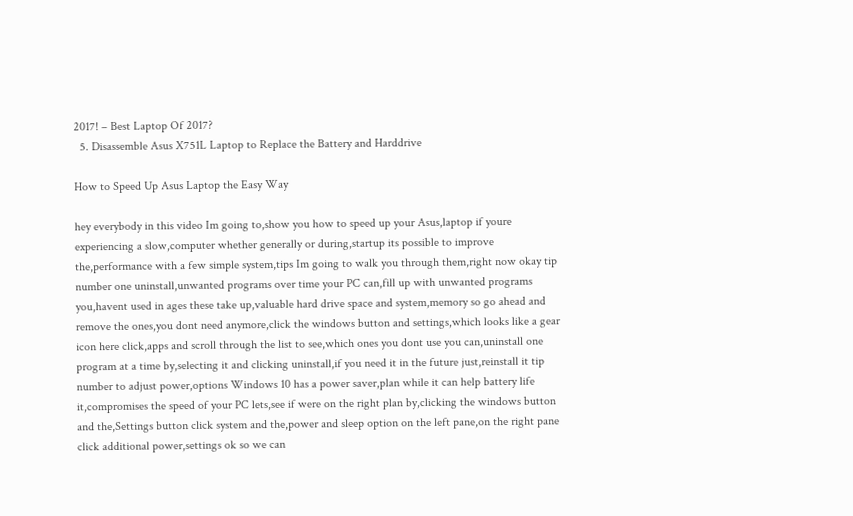2017! – Best Laptop Of 2017?
  5. Disassemble Asus X751L Laptop to Replace the Battery and Harddrive

How to Speed Up Asus Laptop the Easy Way

hey everybody in this video Im going to,show you how to speed up your Asus,laptop if youre experiencing a slow,computer whether generally or during,startup its possible to improve the,performance with a few simple system,tips Im going to walk you through them,right now okay tip number one uninstall,unwanted programs over time your PC can,fill up with unwanted programs you,havent used in ages these take up,valuable hard drive space and system,memory so go ahead and remove the ones,you dont need anymore,click the windows button and settings,which looks like a gear icon here click,apps and scroll through the list to see,which ones you dont use you can,uninstall one program at a time by,selecting it and clicking uninstall,if you need it in the future just,reinstall it tip number to adjust power,options Windows 10 has a power saver,plan while it can help battery life it,compromises the speed of your PC lets,see if were on the right plan by,clicking the windows button and the,Settings button click system and the,power and sleep option on the left pane,on the right pane click additional power,settings ok so we can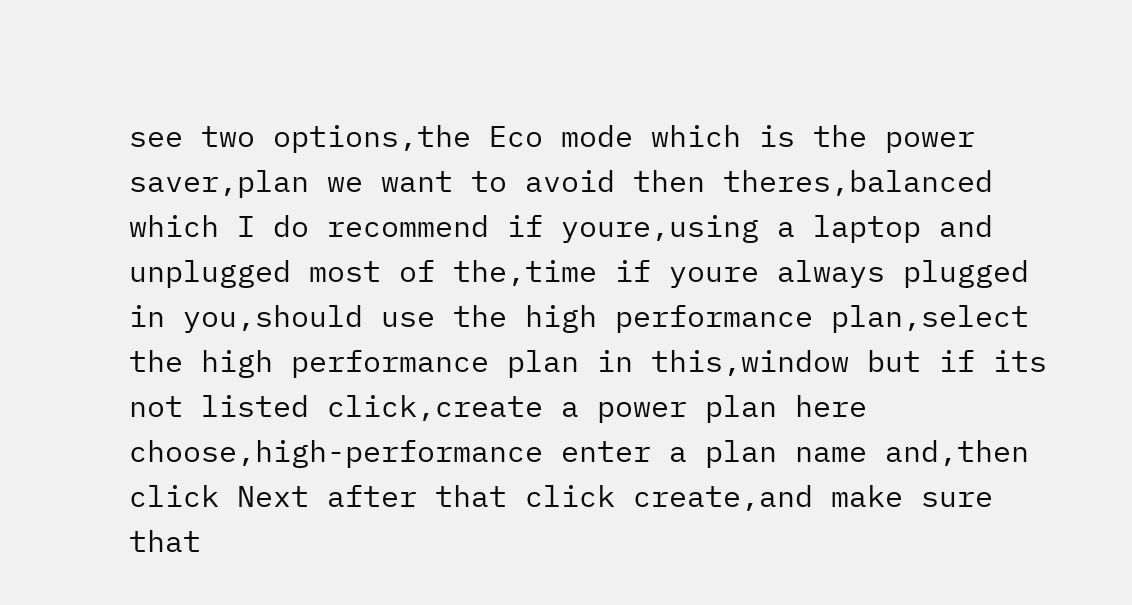see two options,the Eco mode which is the power saver,plan we want to avoid then theres,balanced which I do recommend if youre,using a laptop and unplugged most of the,time if youre always plugged in you,should use the high performance plan,select the high performance plan in this,window but if its not listed click,create a power plan here choose,high-performance enter a plan name and,then click Next after that click create,and make sure that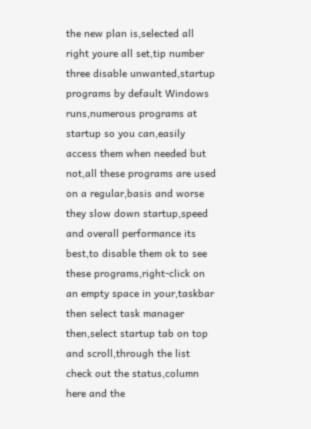the new plan is,selected all right youre all set,tip number three disable unwanted,startup programs by default Windows runs,numerous programs at startup so you can,easily access them when needed but not,all these programs are used on a regular,basis and worse they slow down startup,speed and overall performance its best,to disable them ok to see these programs,right-click on an empty space in your,taskbar then select task manager then,select startup tab on top and scroll,through the list check out the status,column here and the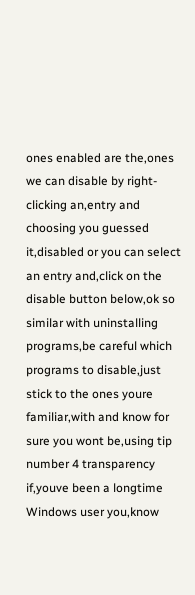ones enabled are the,ones we can disable by right-clicking an,entry and choosing you guessed it,disabled or you can select an entry and,click on the disable button below,ok so similar with uninstalling programs,be careful which programs to disable,just stick to the ones youre familiar,with and know for sure you wont be,using tip number 4 transparency if,youve been a longtime Windows user you,know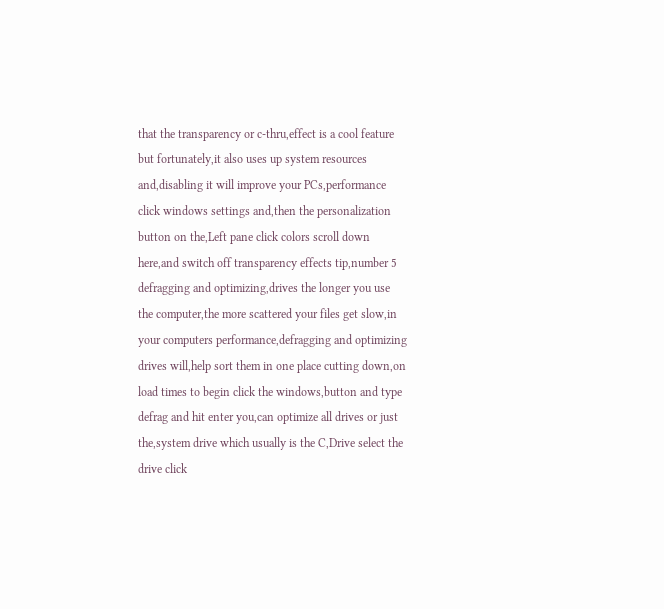that the transparency or c-thru,effect is a cool feature but fortunately,it also uses up system resources and,disabling it will improve your PCs,performance click windows settings and,then the personalization button on the,Left pane click colors scroll down here,and switch off transparency effects tip,number 5 defragging and optimizing,drives the longer you use the computer,the more scattered your files get slow,in your computers performance,defragging and optimizing drives will,help sort them in one place cutting down,on load times to begin click the windows,button and type defrag and hit enter you,can optimize all drives or just the,system drive which usually is the C,Drive select the drive click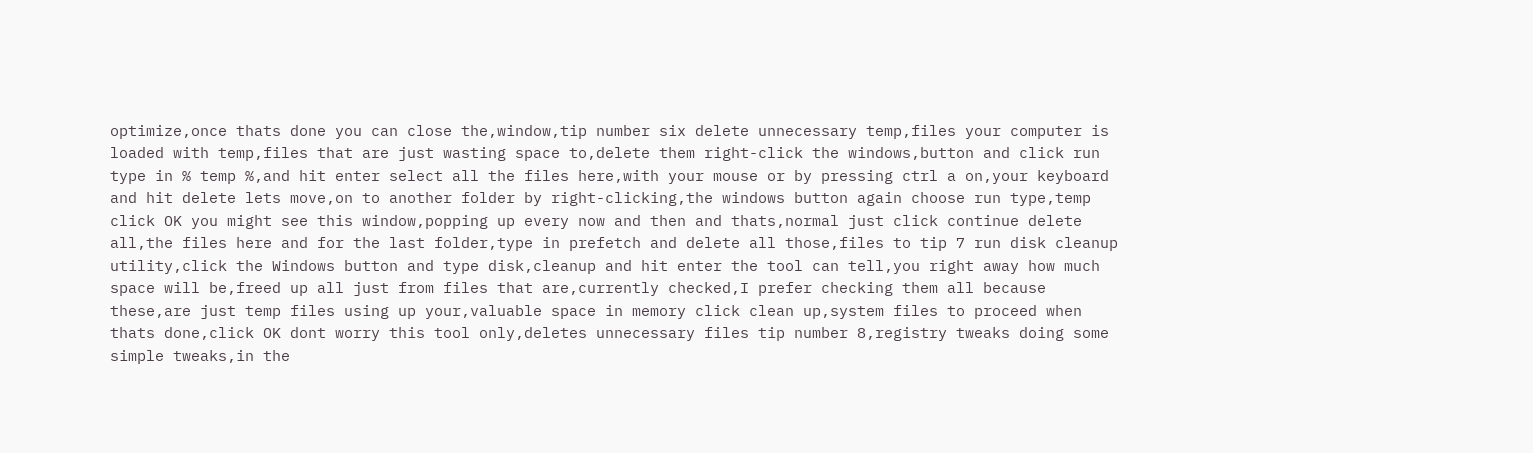optimize,once thats done you can close the,window,tip number six delete unnecessary temp,files your computer is loaded with temp,files that are just wasting space to,delete them right-click the windows,button and click run type in % temp %,and hit enter select all the files here,with your mouse or by pressing ctrl a on,your keyboard and hit delete lets move,on to another folder by right-clicking,the windows button again choose run type,temp click OK you might see this window,popping up every now and then and thats,normal just click continue delete all,the files here and for the last folder,type in prefetch and delete all those,files to tip 7 run disk cleanup utility,click the Windows button and type disk,cleanup and hit enter the tool can tell,you right away how much space will be,freed up all just from files that are,currently checked,I prefer checking them all because these,are just temp files using up your,valuable space in memory click clean up,system files to proceed when thats done,click OK dont worry this tool only,deletes unnecessary files tip number 8,registry tweaks doing some simple tweaks,in the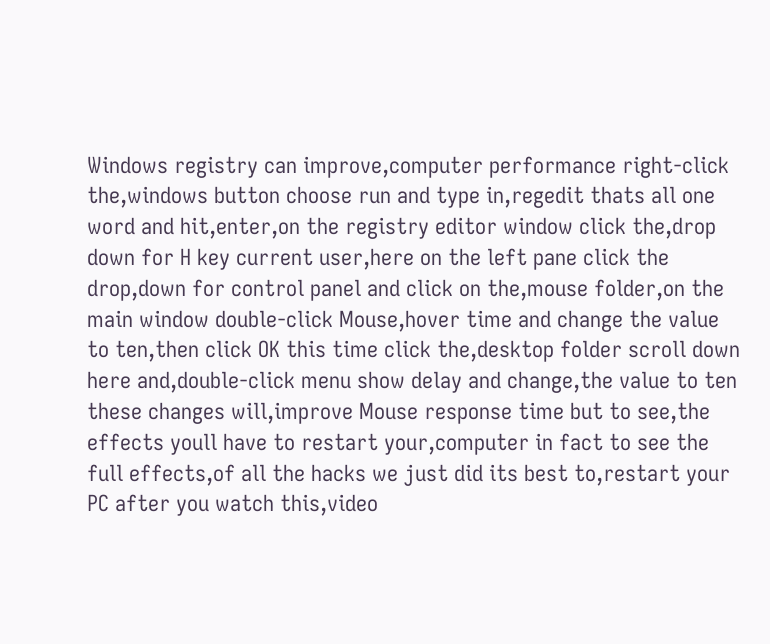Windows registry can improve,computer performance right-click the,windows button choose run and type in,regedit thats all one word and hit,enter,on the registry editor window click the,drop down for H key current user,here on the left pane click the drop,down for control panel and click on the,mouse folder,on the main window double-click Mouse,hover time and change the value to ten,then click OK this time click the,desktop folder scroll down here and,double-click menu show delay and change,the value to ten these changes will,improve Mouse response time but to see,the effects youll have to restart your,computer in fact to see the full effects,of all the hacks we just did its best to,restart your PC after you watch this,video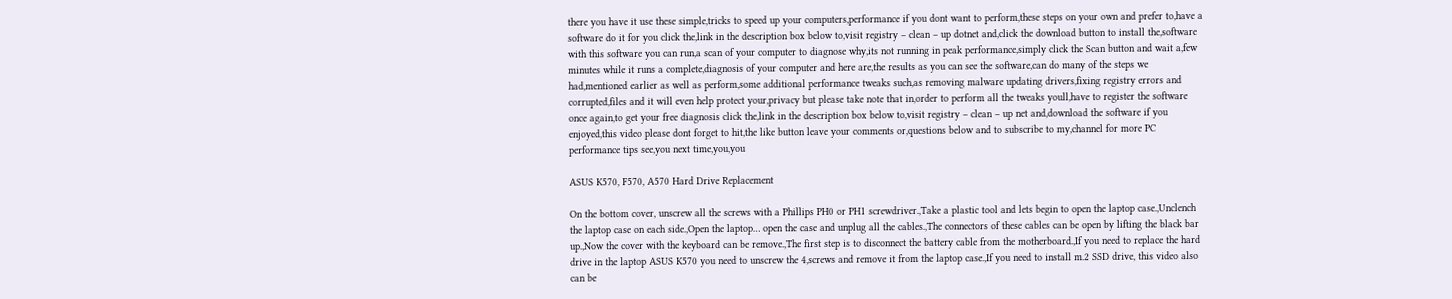there you have it use these simple,tricks to speed up your computers,performance if you dont want to perform,these steps on your own and prefer to,have a software do it for you click the,link in the description box below to,visit registry – clean – up dotnet and,click the download button to install the,software with this software you can run,a scan of your computer to diagnose why,its not running in peak performance,simply click the Scan button and wait a,few minutes while it runs a complete,diagnosis of your computer and here are,the results as you can see the software,can do many of the steps we had,mentioned earlier as well as perform,some additional performance tweaks such,as removing malware updating drivers,fixing registry errors and corrupted,files and it will even help protect your,privacy but please take note that in,order to perform all the tweaks youll,have to register the software once again,to get your free diagnosis click the,link in the description box below to,visit registry – clean – up net and,download the software if you enjoyed,this video please dont forget to hit,the like button leave your comments or,questions below and to subscribe to my,channel for more PC performance tips see,you next time,you,you

ASUS K570, F570, A570 Hard Drive Replacement

On the bottom cover, unscrew all the screws with a Phillips PH0 or PH1 screwdriver.,Take a plastic tool and lets begin to open the laptop case.,Unclench the laptop case on each side.,Open the laptop… open the case and unplug all the cables.,The connectors of these cables can be open by lifting the black bar up.,Now the cover with the keyboard can be remove.,The first step is to disconnect the battery cable from the motherboard.,If you need to replace the hard drive in the laptop ASUS K570 you need to unscrew the 4,screws and remove it from the laptop case.,If you need to install m.2 SSD drive, this video also can be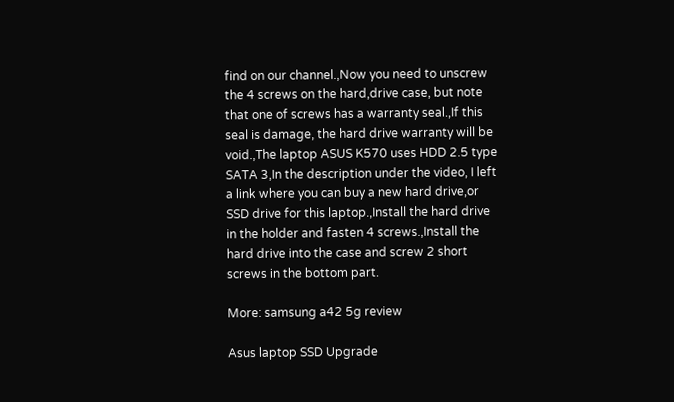find on our channel.,Now you need to unscrew the 4 screws on the hard,drive case, but note that one of screws has a warranty seal.,If this seal is damage, the hard drive warranty will be void.,The laptop ASUS K570 uses HDD 2.5 type SATA 3,In the description under the video, I left a link where you can buy a new hard drive,or SSD drive for this laptop.,Install the hard drive in the holder and fasten 4 screws.,Install the hard drive into the case and screw 2 short screws in the bottom part.

More: samsung a42 5g review

Asus laptop SSD Upgrade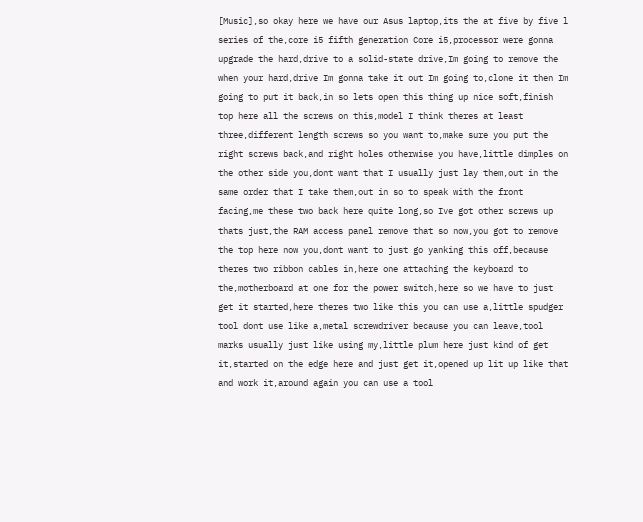[Music],so okay here we have our Asus laptop,its the at five by five l series of the,core i5 fifth generation Core i5,processor were gonna upgrade the hard,drive to a solid-state drive,Im going to remove the when your hard,drive Im gonna take it out Im going to,clone it then Im going to put it back,in so lets open this thing up nice soft,finish top here all the screws on this,model I think theres at least three,different length screws so you want to,make sure you put the right screws back,and right holes otherwise you have,little dimples on the other side you,dont want that I usually just lay them,out in the same order that I take them,out in so to speak with the front facing,me these two back here quite long,so Ive got other screws up thats just,the RAM access panel remove that so now,you got to remove the top here now you,dont want to just go yanking this off,because theres two ribbon cables in,here one attaching the keyboard to the,motherboard at one for the power switch,here so we have to just get it started,here theres two like this you can use a,little spudger tool dont use like a,metal screwdriver because you can leave,tool marks usually just like using my,little plum here just kind of get it,started on the edge here and just get it,opened up lit up like that and work it,around again you can use a tool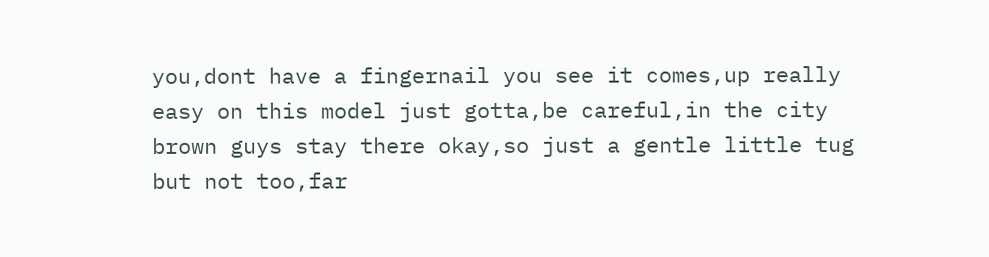you,dont have a fingernail you see it comes,up really easy on this model just gotta,be careful,in the city brown guys stay there okay,so just a gentle little tug but not too,far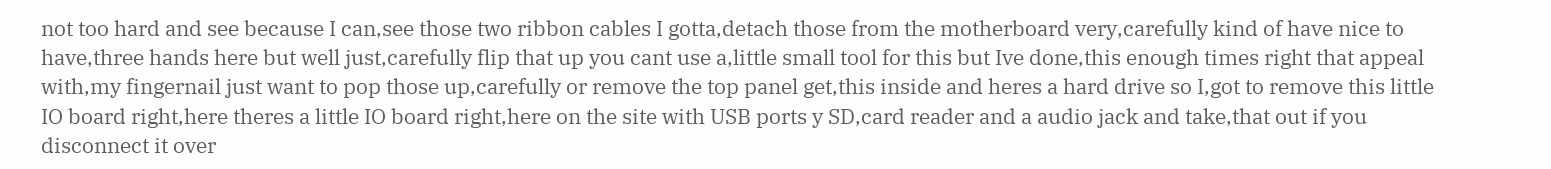not too hard and see because I can,see those two ribbon cables I gotta,detach those from the motherboard very,carefully kind of have nice to have,three hands here but well just,carefully flip that up you cant use a,little small tool for this but Ive done,this enough times right that appeal with,my fingernail just want to pop those up,carefully or remove the top panel get,this inside and heres a hard drive so I,got to remove this little IO board right,here theres a little IO board right,here on the site with USB ports y SD,card reader and a audio jack and take,that out if you disconnect it over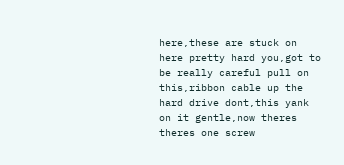here,these are stuck on here pretty hard you,got to be really careful pull on this,ribbon cable up the hard drive dont,this yank on it gentle,now theres theres one screw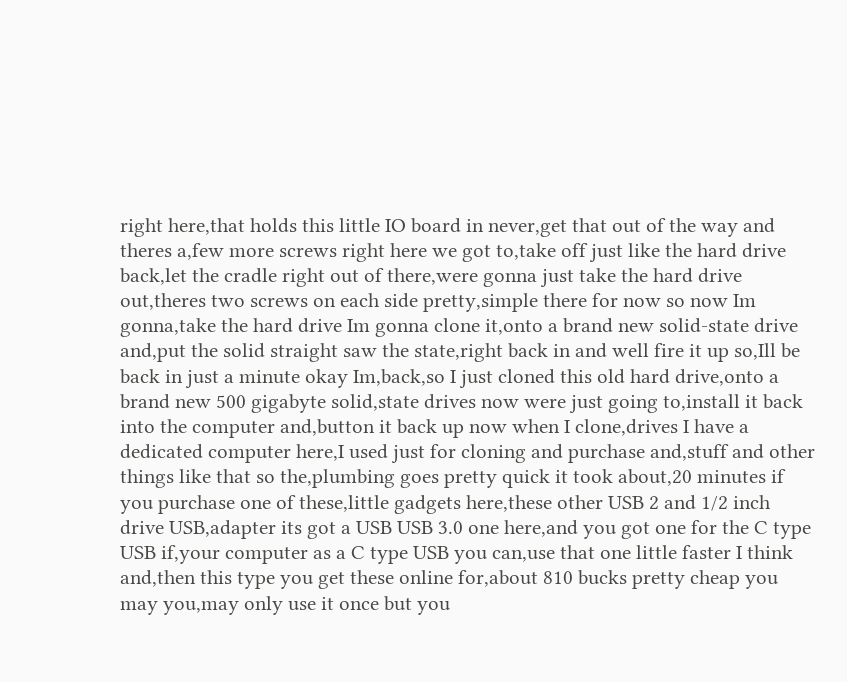right here,that holds this little IO board in never,get that out of the way and theres a,few more screws right here we got to,take off just like the hard drive back,let the cradle right out of there,were gonna just take the hard drive out,theres two screws on each side pretty,simple there for now so now Im gonna,take the hard drive Im gonna clone it,onto a brand new solid-state drive and,put the solid straight saw the state,right back in and well fire it up so,Ill be back in just a minute okay Im,back,so I just cloned this old hard drive,onto a brand new 500 gigabyte solid,state drives now were just going to,install it back into the computer and,button it back up now when I clone,drives I have a dedicated computer here,I used just for cloning and purchase and,stuff and other things like that so the,plumbing goes pretty quick it took about,20 minutes if you purchase one of these,little gadgets here,these other USB 2 and 1/2 inch drive USB,adapter its got a USB USB 3.0 one here,and you got one for the C type USB if,your computer as a C type USB you can,use that one little faster I think and,then this type you get these online for,about 810 bucks pretty cheap you may you,may only use it once but you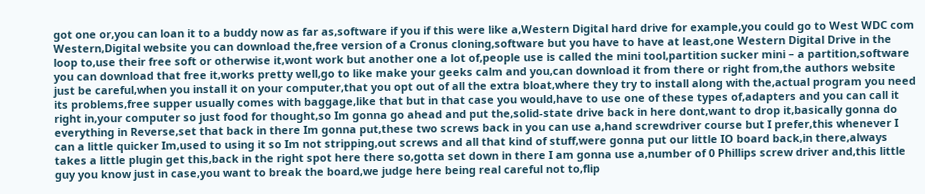got one or,you can loan it to a buddy now as far as,software if you if this were like a,Western Digital hard drive for example,you could go to West WDC com Western,Digital website you can download the,free version of a Cronus cloning,software but you have to have at least,one Western Digital Drive in the loop to,use their free soft or otherwise it,wont work but another one a lot of,people use is called the mini tool,partition sucker mini – a partition,software you can download that free it,works pretty well,go to like make your geeks calm and you,can download it from there or right from,the authors website just be careful,when you install it on your computer,that you opt out of all the extra bloat,where they try to install along with the,actual program you need its problems,free supper usually comes with baggage,like that but in that case you would,have to use one of these types of,adapters and you can call it right in,your computer so just food for thought,so Im gonna go ahead and put the,solid-state drive back in here dont,want to drop it,basically gonna do everything in Reverse,set that back in there Im gonna put,these two screws back in you can use a,hand screwdriver course but I prefer,this whenever I can a little quicker Im,used to using it so Im not stripping,out screws and all that kind of stuff,were gonna put our little IO board back,in there,always takes a little plugin get this,back in the right spot here there so,gotta set down in there I am gonna use a,number of 0 Phillips screw driver and,this little guy you know just in case,you want to break the board,we judge here being real careful not to,flip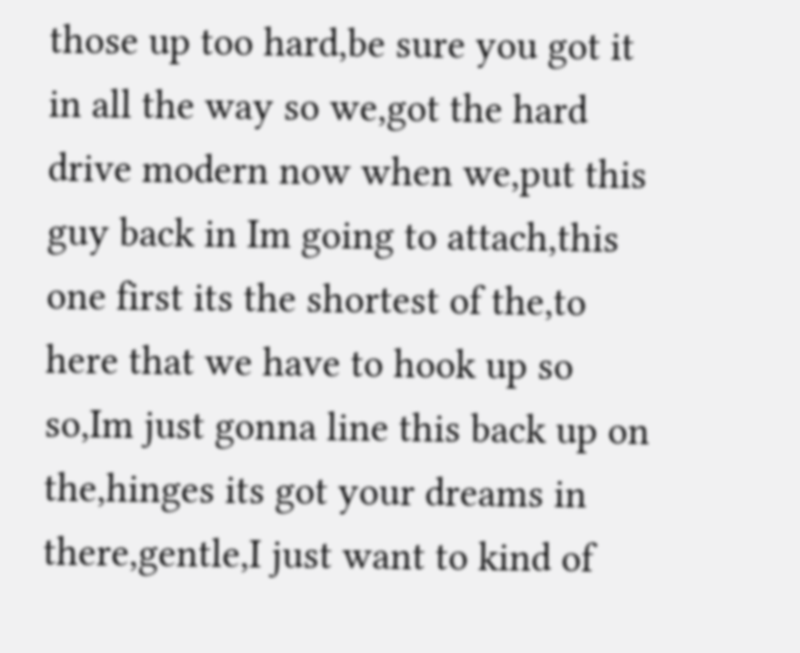those up too hard,be sure you got it in all the way so we,got the hard drive modern now when we,put this guy back in Im going to attach,this one first its the shortest of the,to here that we have to hook up so so,Im just gonna line this back up on the,hinges its got your dreams in there,gentle,I just want to kind of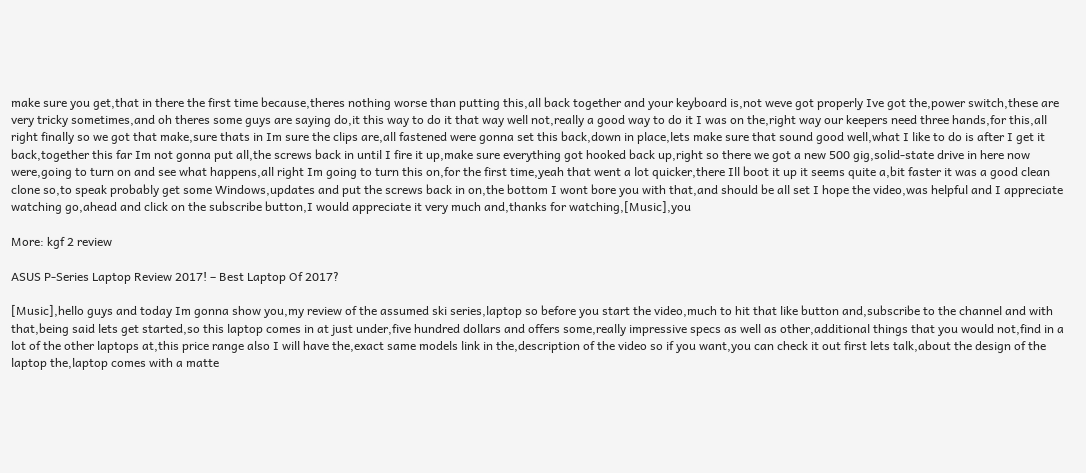make sure you get,that in there the first time because,theres nothing worse than putting this,all back together and your keyboard is,not weve got properly Ive got the,power switch,these are very tricky sometimes,and oh theres some guys are saying do,it this way to do it that way well not,really a good way to do it I was on the,right way our keepers need three hands,for this,all right finally so we got that make,sure thats in Im sure the clips are,all fastened were gonna set this back,down in place,lets make sure that sound good well,what I like to do is after I get it back,together this far Im not gonna put all,the screws back in until I fire it up,make sure everything got hooked back up,right so there we got a new 500 gig,solid-state drive in here now were,going to turn on and see what happens,all right Im going to turn this on,for the first time,yeah that went a lot quicker,there Ill boot it up it seems quite a,bit faster it was a good clean clone so,to speak probably get some Windows,updates and put the screws back in on,the bottom I wont bore you with that,and should be all set I hope the video,was helpful and I appreciate watching go,ahead and click on the subscribe button,I would appreciate it very much and,thanks for watching,[Music],you

More: kgf 2 review

ASUS P-Series Laptop Review 2017! – Best Laptop Of 2017?

[Music],hello guys and today Im gonna show you,my review of the assumed ski series,laptop so before you start the video,much to hit that like button and,subscribe to the channel and with that,being said lets get started,so this laptop comes in at just under,five hundred dollars and offers some,really impressive specs as well as other,additional things that you would not,find in a lot of the other laptops at,this price range also I will have the,exact same models link in the,description of the video so if you want,you can check it out first lets talk,about the design of the laptop the,laptop comes with a matte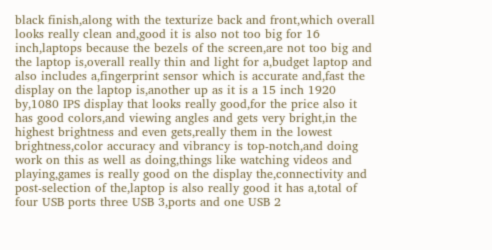black finish,along with the texturize back and front,which overall looks really clean and,good it is also not too big for 16 inch,laptops because the bezels of the screen,are not too big and the laptop is,overall really thin and light for a,budget laptop and also includes a,fingerprint sensor which is accurate and,fast the display on the laptop is,another up as it is a 15 inch 1920 by,1080 IPS display that looks really good,for the price also it has good colors,and viewing angles and gets very bright,in the highest brightness and even gets,really them in the lowest brightness,color accuracy and vibrancy is top-notch,and doing work on this as well as doing,things like watching videos and playing,games is really good on the display the,connectivity and post-selection of the,laptop is also really good it has a,total of four USB ports three USB 3,ports and one USB 2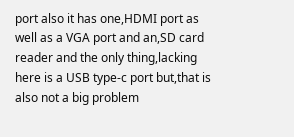port also it has one,HDMI port as well as a VGA port and an,SD card reader and the only thing,lacking here is a USB type-c port but,that is also not a big problem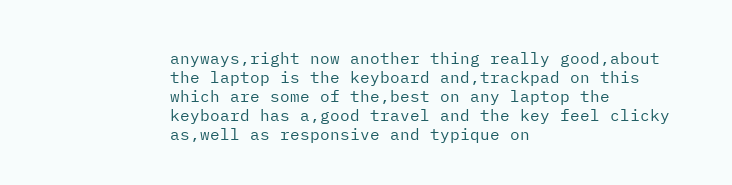anyways,right now another thing really good,about the laptop is the keyboard and,trackpad on this which are some of the,best on any laptop the keyboard has a,good travel and the key feel clicky as,well as responsive and typique on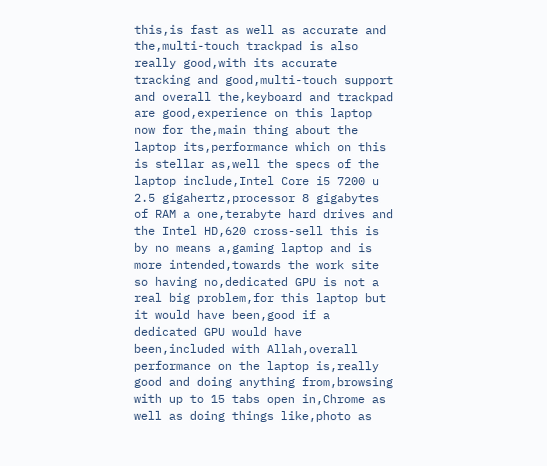this,is fast as well as accurate and the,multi-touch trackpad is also really good,with its accurate tracking and good,multi-touch support and overall the,keyboard and trackpad are good,experience on this laptop now for the,main thing about the laptop its,performance which on this is stellar as,well the specs of the laptop include,Intel Core i5 7200 u 2.5 gigahertz,processor 8 gigabytes of RAM a one,terabyte hard drives and the Intel HD,620 cross-sell this is by no means a,gaming laptop and is more intended,towards the work site so having no,dedicated GPU is not a real big problem,for this laptop but it would have been,good if a dedicated GPU would have been,included with Allah,overall performance on the laptop is,really good and doing anything from,browsing with up to 15 tabs open in,Chrome as well as doing things like,photo as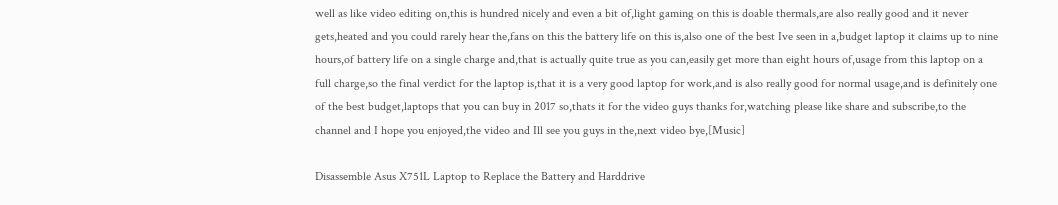well as like video editing on,this is hundred nicely and even a bit of,light gaming on this is doable thermals,are also really good and it never gets,heated and you could rarely hear the,fans on this the battery life on this is,also one of the best Ive seen in a,budget laptop it claims up to nine hours,of battery life on a single charge and,that is actually quite true as you can,easily get more than eight hours of,usage from this laptop on a full charge,so the final verdict for the laptop is,that it is a very good laptop for work,and is also really good for normal usage,and is definitely one of the best budget,laptops that you can buy in 2017 so,thats it for the video guys thanks for,watching please like share and subscribe,to the channel and I hope you enjoyed,the video and Ill see you guys in the,next video bye,[Music]

Disassemble Asus X751L Laptop to Replace the Battery and Harddrive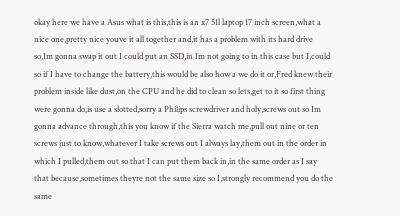okay here we have a Asus what is this,this is an x7 51l laptop 17 inch screen,what a nice one,pretty nice youve it all together and,it has a problem with its hard drive so,Im gonna swap it out I could put an SSD,in Im not going to in this case but I,could so if I have to change the battery,this would be also how a we do it or,Fred knew their problem inside like dust,on the CPU and he did to clean so lets,get to it so first thing were gonna do,is use a slotted,sorry a Philips screwdriver and holy,screws out so Im gonna advance through,this you know if the Sierra watch me,pull out nine or ten screws just to know,whatever I take screws out I always lay,them out in the order in which I pulled,them out so that I can put them back in,in the same order as I say that because,sometimes theyre not the same size so I,strongly recommend you do the same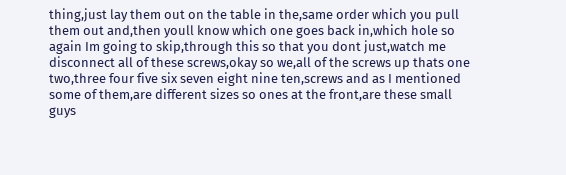thing,just lay them out on the table in the,same order which you pull them out and,then youll know which one goes back in,which hole so again Im going to skip,through this so that you dont just,watch me disconnect all of these screws,okay so we,all of the screws up thats one two,three four five six seven eight nine ten,screws and as I mentioned some of them,are different sizes so ones at the front,are these small guys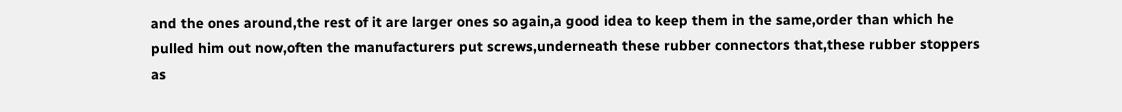and the ones around,the rest of it are larger ones so again,a good idea to keep them in the same,order than which he pulled him out now,often the manufacturers put screws,underneath these rubber connectors that,these rubber stoppers as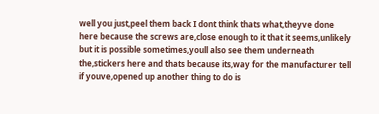well you just,peel them back I dont think thats what,theyve done here because the screws are,close enough to it that it seems,unlikely but it is possible sometimes,youll also see them underneath the,stickers here and thats because its,way for the manufacturer tell if youve,opened up another thing to do is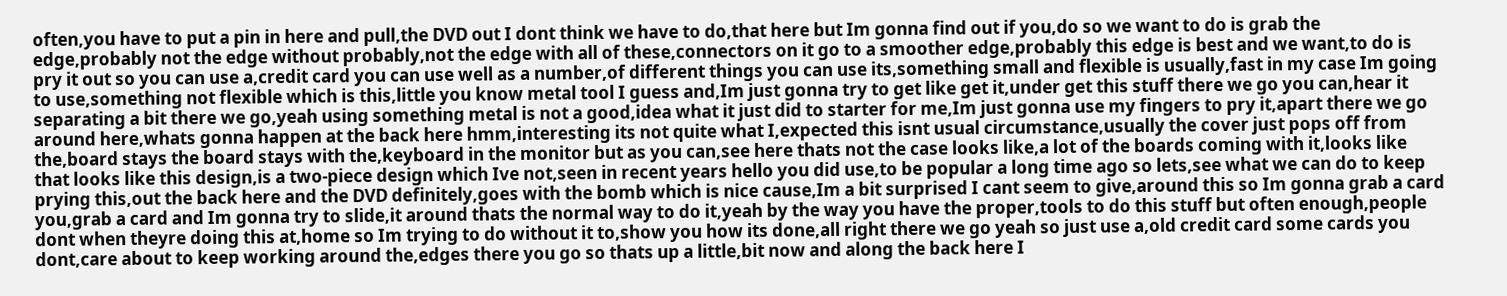often,you have to put a pin in here and pull,the DVD out I dont think we have to do,that here but Im gonna find out if you,do so we want to do is grab the edge,probably not the edge without probably,not the edge with all of these,connectors on it go to a smoother edge,probably this edge is best and we want,to do is pry it out so you can use a,credit card you can use well as a number,of different things you can use its,something small and flexible is usually,fast in my case Im going to use,something not flexible which is this,little you know metal tool I guess and,Im just gonna try to get like get it,under get this stuff there we go you can,hear it separating a bit there we go,yeah using something metal is not a good,idea what it just did to starter for me,Im just gonna use my fingers to pry it,apart there we go around here,whats gonna happen at the back here hmm,interesting its not quite what I,expected this isnt usual circumstance,usually the cover just pops off from the,board stays the board stays with the,keyboard in the monitor but as you can,see here thats not the case looks like,a lot of the boards coming with it,looks like that looks like this design,is a two-piece design which Ive not,seen in recent years hello you did use,to be popular a long time ago so lets,see what we can do to keep prying this,out the back here and the DVD definitely,goes with the bomb which is nice cause,Im a bit surprised I cant seem to give,around this so Im gonna grab a card you,grab a card and Im gonna try to slide,it around thats the normal way to do it,yeah by the way you have the proper,tools to do this stuff but often enough,people dont when theyre doing this at,home so Im trying to do without it to,show you how its done,all right there we go yeah so just use a,old credit card some cards you dont,care about to keep working around the,edges there you go so thats up a little,bit now and along the back here I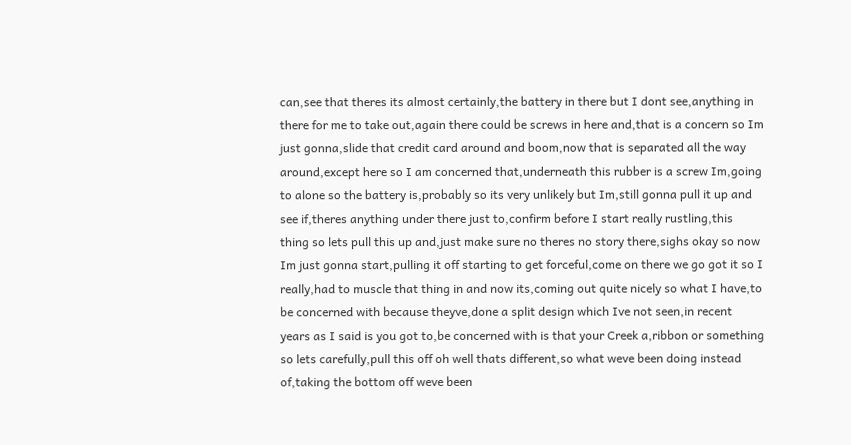can,see that theres its almost certainly,the battery in there but I dont see,anything in there for me to take out,again there could be screws in here and,that is a concern so Im just gonna,slide that credit card around and boom,now that is separated all the way around,except here so I am concerned that,underneath this rubber is a screw Im,going to alone so the battery is,probably so its very unlikely but Im,still gonna pull it up and see if,theres anything under there just to,confirm before I start really rustling,this thing so lets pull this up and,just make sure no theres no story there,sighs okay so now Im just gonna start,pulling it off starting to get forceful,come on there we go got it so I really,had to muscle that thing in and now its,coming out quite nicely so what I have,to be concerned with because theyve,done a split design which Ive not seen,in recent years as I said is you got to,be concerned with is that your Creek a,ribbon or something so lets carefully,pull this off oh well thats different,so what weve been doing instead of,taking the bottom off weve been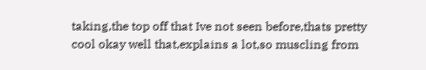taking,the top off that Ive not seen before,thats pretty cool okay well that,explains a lot,so muscling from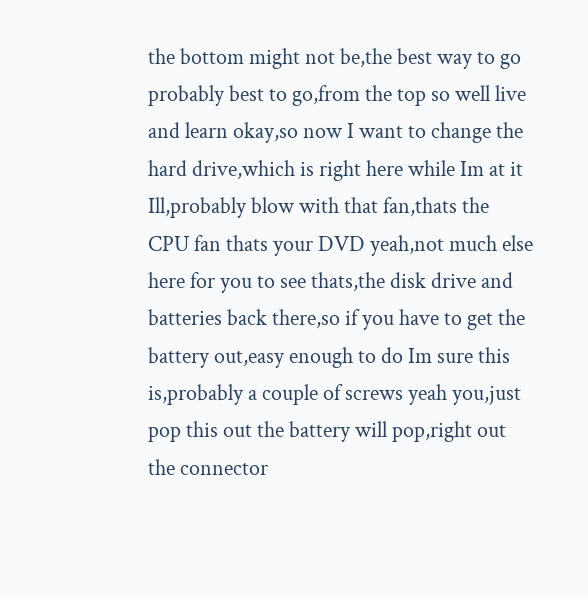the bottom might not be,the best way to go probably best to go,from the top so well live and learn okay,so now I want to change the hard drive,which is right here while Im at it Ill,probably blow with that fan,thats the CPU fan thats your DVD yeah,not much else here for you to see thats,the disk drive and batteries back there,so if you have to get the battery out,easy enough to do Im sure this is,probably a couple of screws yeah you,just pop this out the battery will pop,right out the connector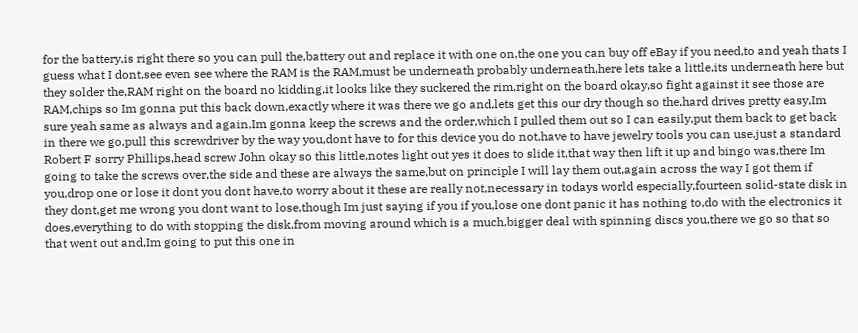for the battery,is right there so you can pull the,battery out and replace it with one on,the one you can buy off eBay if you need,to and yeah thats I guess what I dont,see even see where the RAM is the RAM,must be underneath probably underneath,here lets take a little,its underneath here but they solder the,RAM right on the board no kidding,it looks like they suckered the rim,right on the board okay,so fight against it see those are RAM,chips so Im gonna put this back down,exactly where it was there we go and,lets get this our dry though so the,hard drives pretty easy,Im sure yeah same as always and again,Im gonna keep the screws and the order,which I pulled them out so I can easily,put them back to get back in there we go,pull this screwdriver by the way you,dont have to for this device you do not,have to have jewelry tools you can use,just a standard Robert F sorry Phillips,head screw John okay so this little,notes light out yes it does to slide it,that way then lift it up and bingo was,there Im going to take the screws over,the side and these are always the same,but on principle I will lay them out,again across the way I got them if you,drop one or lose it dont you dont have,to worry about it these are really not,necessary in todays world especially,fourteen solid-state disk in they dont,get me wrong you dont want to lose,though Im just saying if you if you,lose one dont panic it has nothing to,do with the electronics it does,everything to do with stopping the disk,from moving around which is a much,bigger deal with spinning discs you,there we go so that so that went out and,Im going to put this one in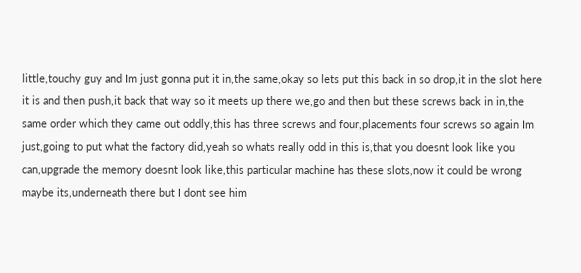little,touchy guy and Im just gonna put it in,the same,okay so lets put this back in so drop,it in the slot here it is and then push,it back that way so it meets up there we,go and then but these screws back in in,the same order which they came out oddly,this has three screws and four,placements four screws so again Im just,going to put what the factory did,yeah so whats really odd in this is,that you doesnt look like you can,upgrade the memory doesnt look like,this particular machine has these slots,now it could be wrong maybe its,underneath there but I dont see him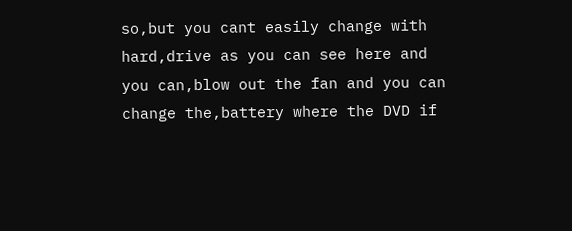so,but you cant easily change with hard,drive as you can see here and you can,blow out the fan and you can change the,battery where the DVD if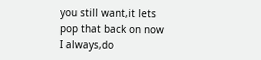you still want,it lets pop that back on now I always,do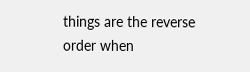things are the reverse order when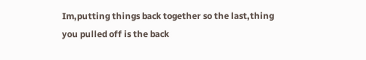Im,putting things back together so the last,thing you pulled off is the back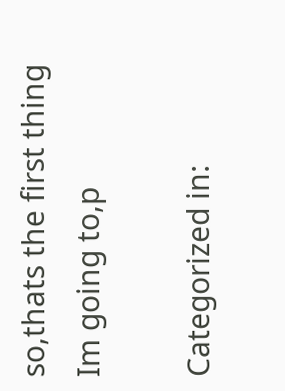so,thats the first thing Im going to,p

Categorized in: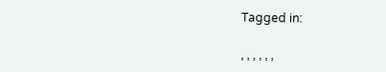Tagged in:

, , , , , ,